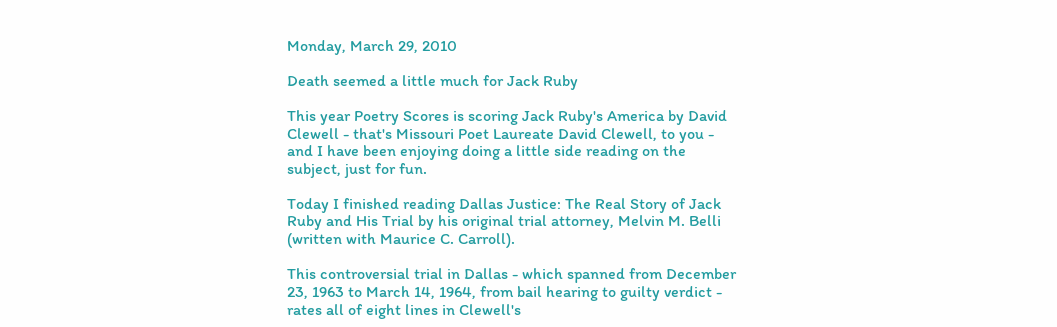Monday, March 29, 2010

Death seemed a little much for Jack Ruby

This year Poetry Scores is scoring Jack Ruby's America by David Clewell - that's Missouri Poet Laureate David Clewell, to you - and I have been enjoying doing a little side reading on the subject, just for fun.

Today I finished reading Dallas Justice: The Real Story of Jack Ruby and His Trial by his original trial attorney, Melvin M. Belli (written with Maurice C. Carroll).

This controversial trial in Dallas - which spanned from December 23, 1963 to March 14, 1964, from bail hearing to guilty verdict - rates all of eight lines in Clewell's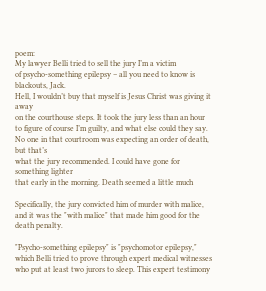poem:
My lawyer Belli tried to sell the jury I’m a victim
of psycho-something epilepsy – all you need to know is blackouts, Jack.
Hell, I wouldn’t buy that myself is Jesus Christ was giving it away
on the courthouse steps. It took the jury less than an hour
to figure of course I’m guilty, and what else could they say.
No one in that courtroom was expecting an order of death, but that’s
what the jury recommended. I could have gone for something lighter
that early in the morning. Death seemed a little much

Specifically, the jury convicted him of murder with malice, and it was the "with malice" that made him good for the death penalty.

"Psycho-something epilepsy" is "psychomotor epilepsy," which Belli tried to prove through expert medical witnesses who put at least two jurors to sleep. This expert testimony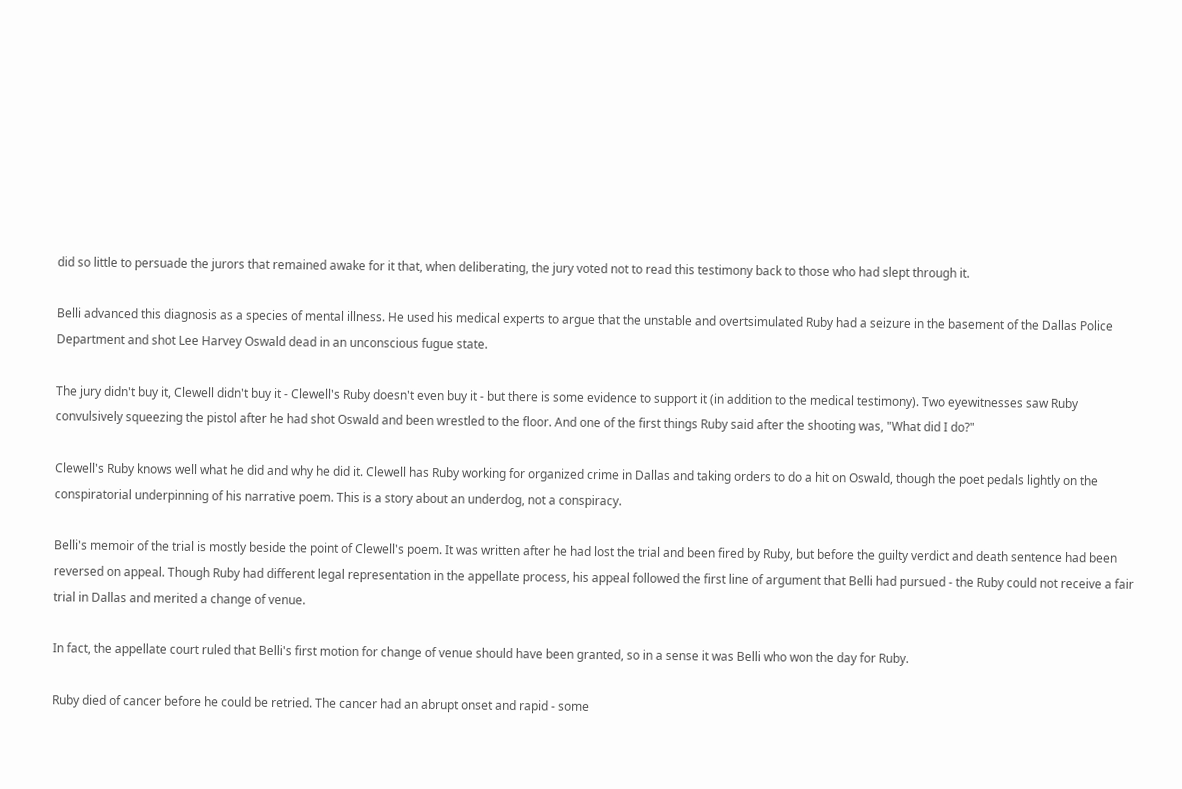did so little to persuade the jurors that remained awake for it that, when deliberating, the jury voted not to read this testimony back to those who had slept through it.

Belli advanced this diagnosis as a species of mental illness. He used his medical experts to argue that the unstable and overtsimulated Ruby had a seizure in the basement of the Dallas Police Department and shot Lee Harvey Oswald dead in an unconscious fugue state.

The jury didn't buy it, Clewell didn't buy it - Clewell's Ruby doesn't even buy it - but there is some evidence to support it (in addition to the medical testimony). Two eyewitnesses saw Ruby convulsively squeezing the pistol after he had shot Oswald and been wrestled to the floor. And one of the first things Ruby said after the shooting was, "What did I do?"

Clewell's Ruby knows well what he did and why he did it. Clewell has Ruby working for organized crime in Dallas and taking orders to do a hit on Oswald, though the poet pedals lightly on the conspiratorial underpinning of his narrative poem. This is a story about an underdog, not a conspiracy.

Belli's memoir of the trial is mostly beside the point of Clewell's poem. It was written after he had lost the trial and been fired by Ruby, but before the guilty verdict and death sentence had been reversed on appeal. Though Ruby had different legal representation in the appellate process, his appeal followed the first line of argument that Belli had pursued - the Ruby could not receive a fair trial in Dallas and merited a change of venue.

In fact, the appellate court ruled that Belli's first motion for change of venue should have been granted, so in a sense it was Belli who won the day for Ruby.

Ruby died of cancer before he could be retried. The cancer had an abrupt onset and rapid - some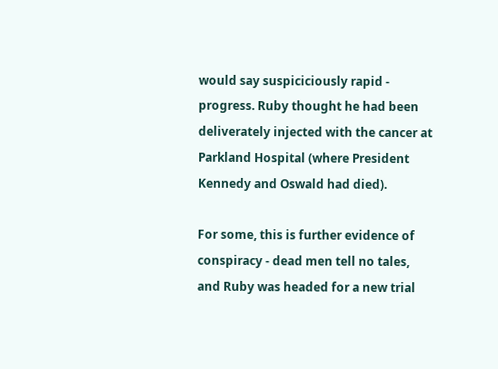would say suspiciciously rapid - progress. Ruby thought he had been deliverately injected with the cancer at Parkland Hospital (where President Kennedy and Oswald had died).

For some, this is further evidence of conspiracy - dead men tell no tales, and Ruby was headed for a new trial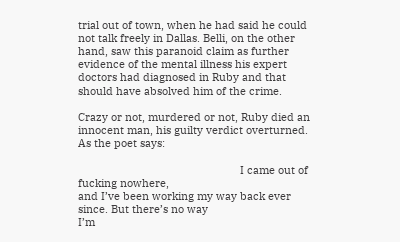trial out of town, when he had said he could not talk freely in Dallas. Belli, on the other hand, saw this paranoid claim as further evidence of the mental illness his expert doctors had diagnosed in Ruby and that should have absolved him of the crime.

Crazy or not, murdered or not, Ruby died an innocent man, his guilty verdict overturned. As the poet says:

                                                      I came out of fucking nowhere,
and I’ve been working my way back ever since. But there’s no way
I’m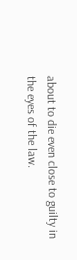about to die even close to guilty in the eyes of the law.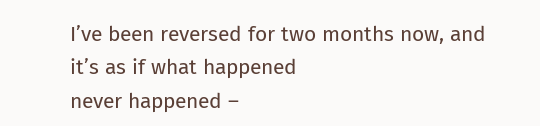I’ve been reversed for two months now, and it’s as if what happened
never happened –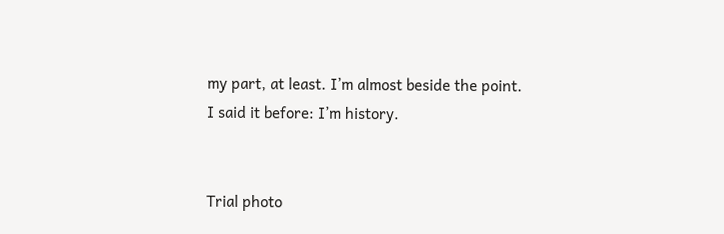my part, at least. I’m almost beside the point.
I said it before: I’m history.


Trial photo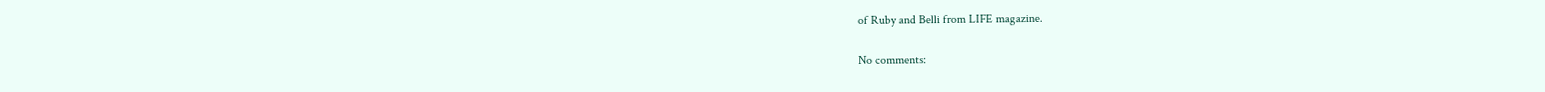of Ruby and Belli from LIFE magazine.

No comments: